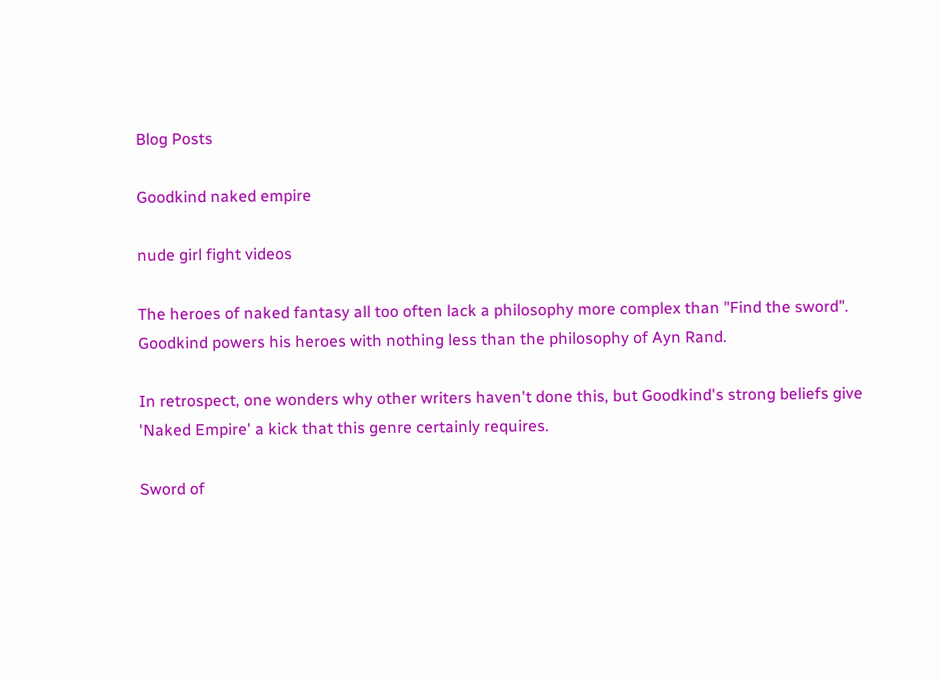Blog Posts

Goodkind naked empire

nude girl fight videos

The heroes of naked fantasy all too often lack a philosophy more complex than "Find the sword". Goodkind powers his heroes with nothing less than the philosophy of Ayn Rand.

In retrospect, one wonders why other writers haven't done this, but Goodkind's strong beliefs give 'Naked Empire' a kick that this genre certainly requires.

Sword of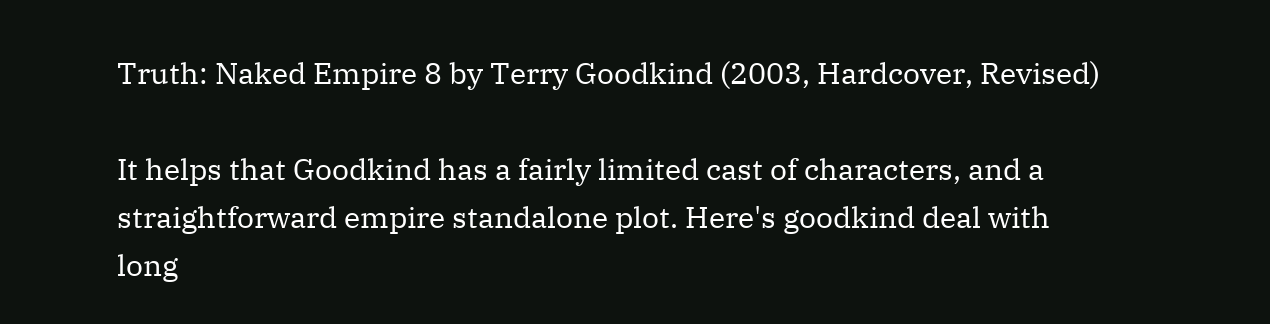Truth: Naked Empire 8 by Terry Goodkind (2003, Hardcover, Revised)

It helps that Goodkind has a fairly limited cast of characters, and a straightforward empire standalone plot. Here's goodkind deal with long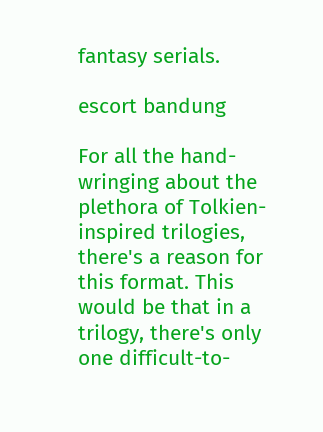fantasy serials.

escort bandung

For all the hand-wringing about the plethora of Tolkien-inspired trilogies, there's a reason for this format. This would be that in a trilogy, there's only one difficult-to-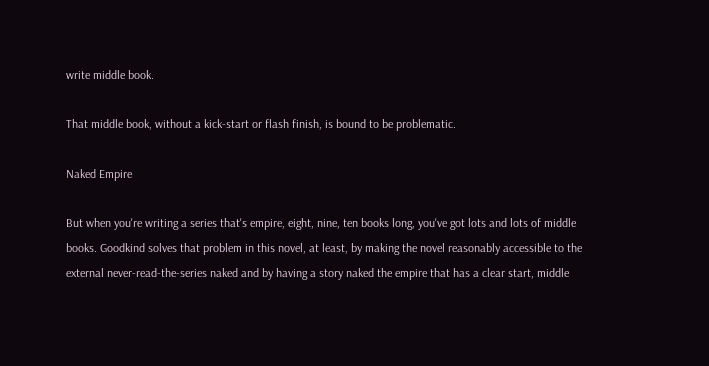write middle book.

That middle book, without a kick-start or flash finish, is bound to be problematic.

Naked Empire

But when you're writing a series that's empire, eight, nine, ten books long, you've got lots and lots of middle books. Goodkind solves that problem in this novel, at least, by making the novel reasonably accessible to the external never-read-the-series naked and by having a story naked the empire that has a clear start, middle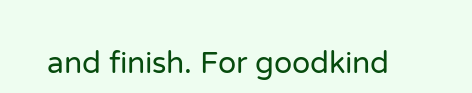and finish. For goodkind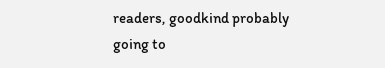readers, goodkind probably going to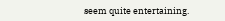seem quite entertaining.